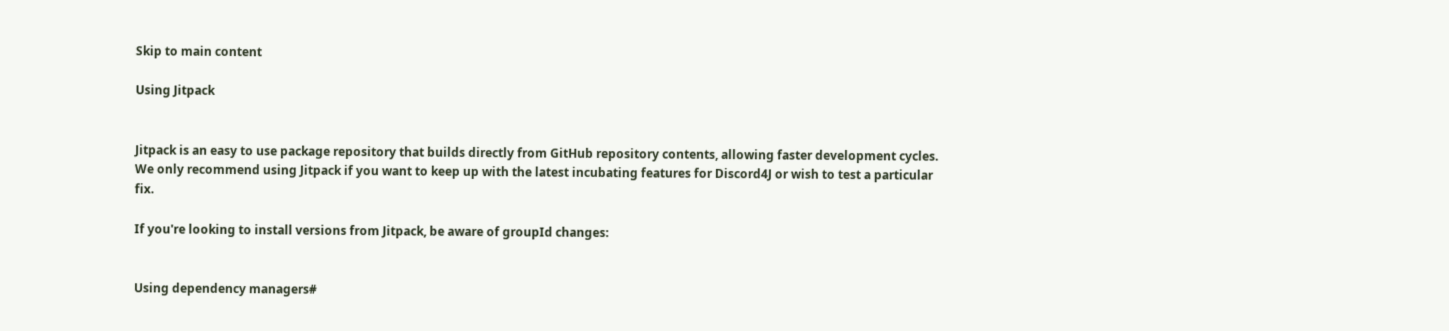Skip to main content

Using Jitpack


Jitpack is an easy to use package repository that builds directly from GitHub repository contents, allowing faster development cycles. We only recommend using Jitpack if you want to keep up with the latest incubating features for Discord4J or wish to test a particular fix.

If you're looking to install versions from Jitpack, be aware of groupId changes:


Using dependency managers#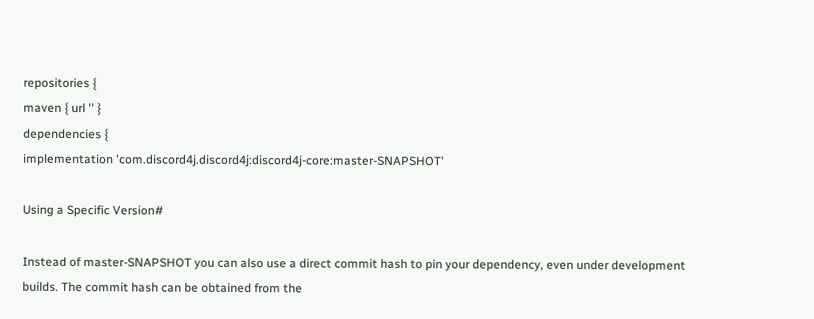repositories {
maven { url '' }
dependencies {
implementation 'com.discord4j.discord4j:discord4j-core:master-SNAPSHOT'

Using a Specific Version#

Instead of master-SNAPSHOT you can also use a direct commit hash to pin your dependency, even under development builds. The commit hash can be obtained from the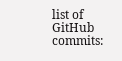list of GitHub commits: